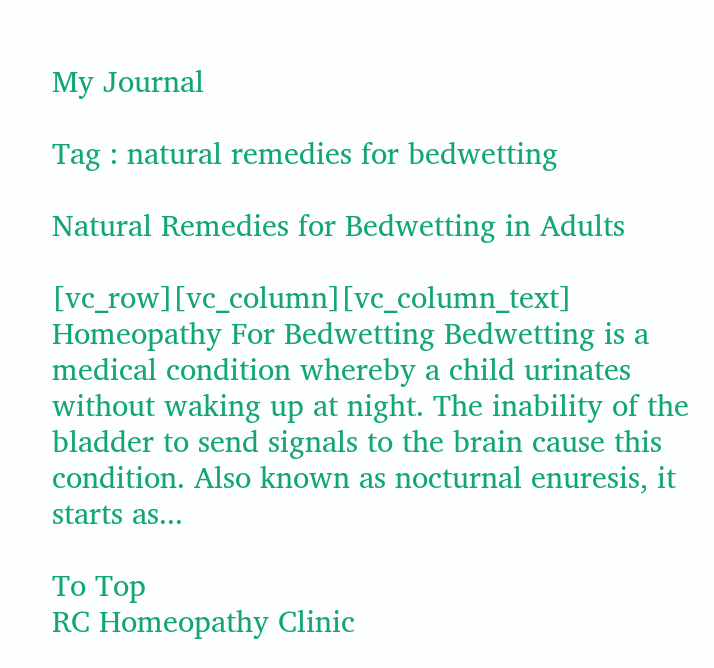My Journal

Tag : natural remedies for bedwetting

Natural Remedies for Bedwetting in Adults

[vc_row][vc_column][vc_column_text] Homeopathy For Bedwetting Bedwetting is a medical condition whereby a child urinates without waking up at night. The inability of the bladder to send signals to the brain cause this condition. Also known as nocturnal enuresis, it starts as...

To Top
RC Homeopathy Clinic